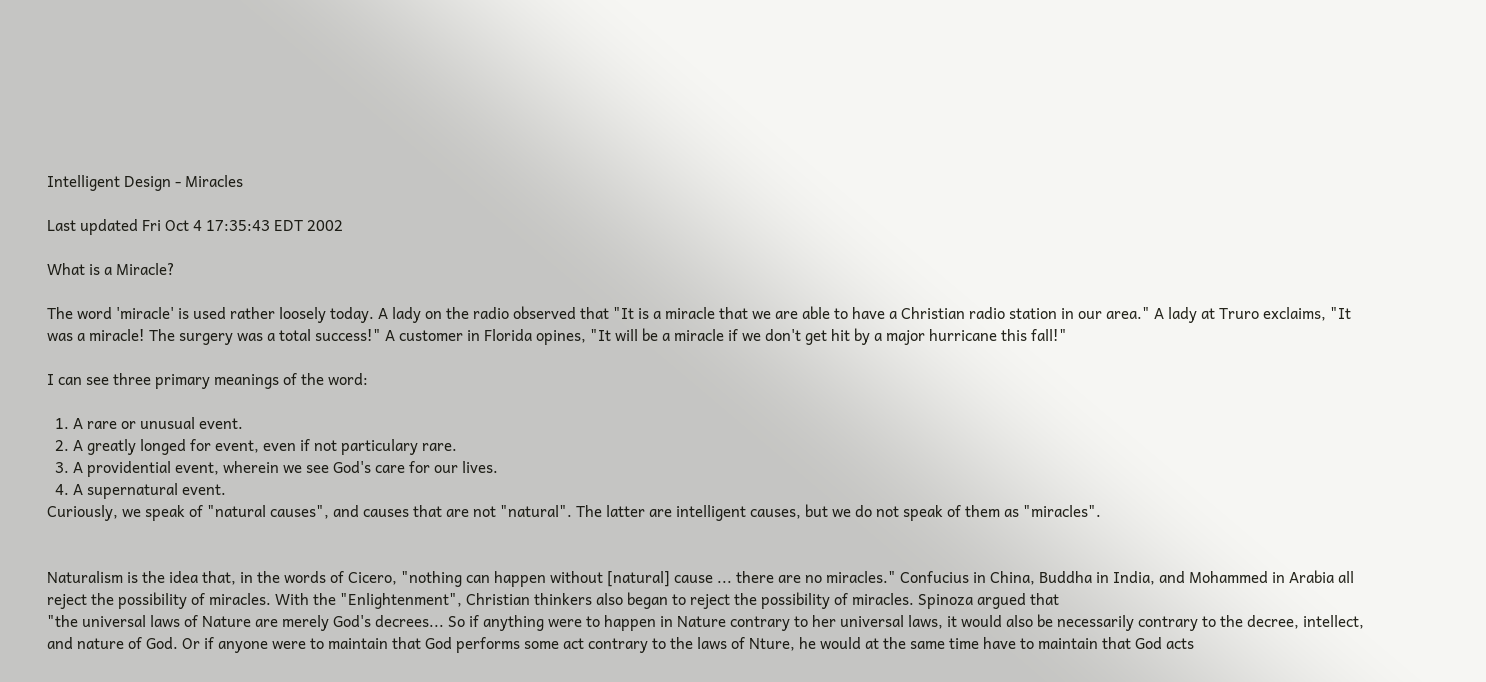Intelligent Design - Miracles

Last updated Fri Oct 4 17:35:43 EDT 2002

What is a Miracle?

The word 'miracle' is used rather loosely today. A lady on the radio observed that "It is a miracle that we are able to have a Christian radio station in our area." A lady at Truro exclaims, "It was a miracle! The surgery was a total success!" A customer in Florida opines, "It will be a miracle if we don't get hit by a major hurricane this fall!"

I can see three primary meanings of the word:

  1. A rare or unusual event.
  2. A greatly longed for event, even if not particulary rare.
  3. A providential event, wherein we see God's care for our lives.
  4. A supernatural event.
Curiously, we speak of "natural causes", and causes that are not "natural". The latter are intelligent causes, but we do not speak of them as "miracles".


Naturalism is the idea that, in the words of Cicero, "nothing can happen without [natural] cause ... there are no miracles." Confucius in China, Buddha in India, and Mohammed in Arabia all reject the possibility of miracles. With the "Enlightenment", Christian thinkers also began to reject the possibility of miracles. Spinoza argued that
"the universal laws of Nature are merely God's decrees... So if anything were to happen in Nature contrary to her universal laws, it would also be necessarily contrary to the decree, intellect, and nature of God. Or if anyone were to maintain that God performs some act contrary to the laws of Nture, he would at the same time have to maintain that God acts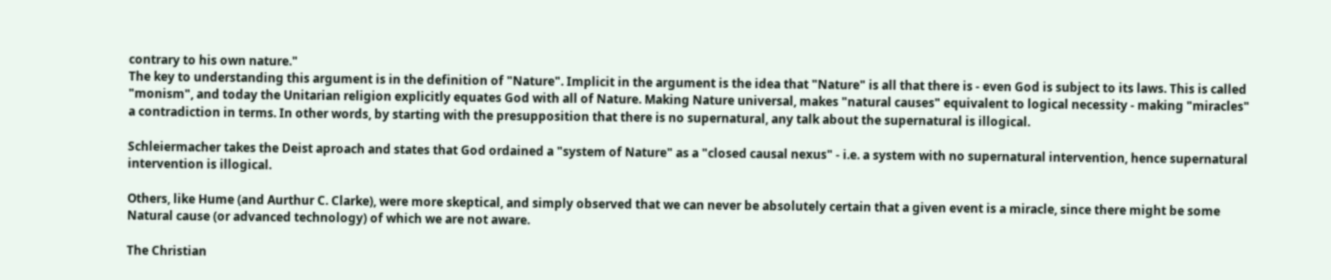contrary to his own nature."
The key to understanding this argument is in the definition of "Nature". Implicit in the argument is the idea that "Nature" is all that there is - even God is subject to its laws. This is called "monism", and today the Unitarian religion explicitly equates God with all of Nature. Making Nature universal, makes "natural causes" equivalent to logical necessity - making "miracles" a contradiction in terms. In other words, by starting with the presupposition that there is no supernatural, any talk about the supernatural is illogical.

Schleiermacher takes the Deist aproach and states that God ordained a "system of Nature" as a "closed causal nexus" - i.e. a system with no supernatural intervention, hence supernatural intervention is illogical.

Others, like Hume (and Aurthur C. Clarke), were more skeptical, and simply observed that we can never be absolutely certain that a given event is a miracle, since there might be some Natural cause (or advanced technology) of which we are not aware.

The Christian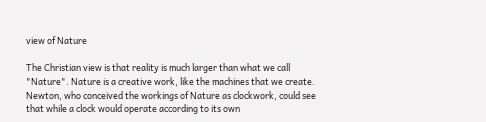view of Nature

The Christian view is that reality is much larger than what we call "Nature". Nature is a creative work, like the machines that we create. Newton, who conceived the workings of Nature as clockwork, could see that while a clock would operate according to its own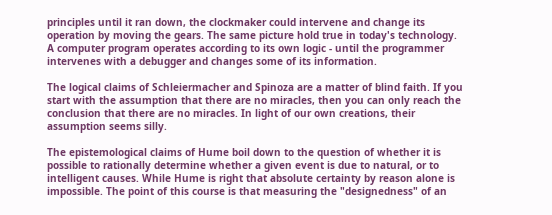principles until it ran down, the clockmaker could intervene and change its operation by moving the gears. The same picture hold true in today's technology. A computer program operates according to its own logic - until the programmer intervenes with a debugger and changes some of its information.

The logical claims of Schleiermacher and Spinoza are a matter of blind faith. If you start with the assumption that there are no miracles, then you can only reach the conclusion that there are no miracles. In light of our own creations, their assumption seems silly.

The epistemological claims of Hume boil down to the question of whether it is possible to rationally determine whether a given event is due to natural, or to intelligent causes. While Hume is right that absolute certainty by reason alone is impossible. The point of this course is that measuring the "designedness" of an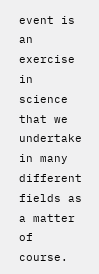event is an exercise in science that we undertake in many different fields as a matter of course.